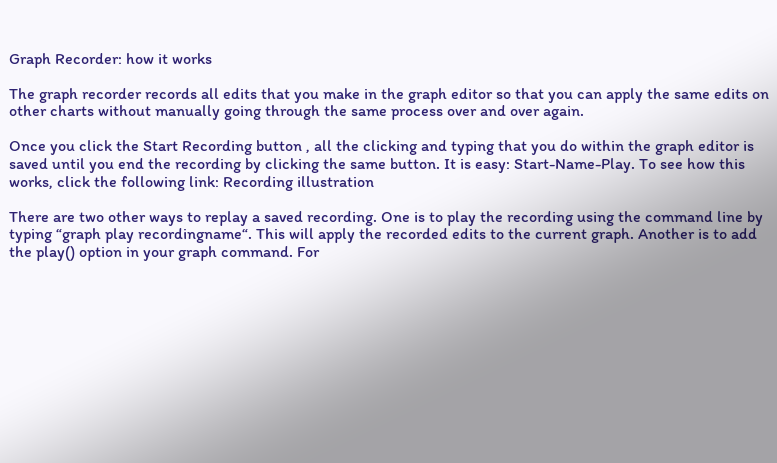Graph Recorder: how it works

The graph recorder records all edits that you make in the graph editor so that you can apply the same edits on other charts without manually going through the same process over and over again.

Once you click the Start Recording button , all the clicking and typing that you do within the graph editor is saved until you end the recording by clicking the same button. It is easy: Start-Name-Play. To see how this works, click the following link: Recording illustration

There are two other ways to replay a saved recording. One is to play the recording using the command line by typing “graph play recordingname“. This will apply the recorded edits to the current graph. Another is to add the play() option in your graph command. For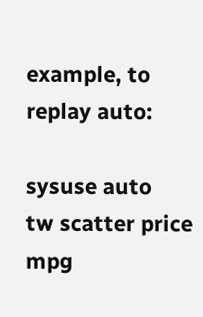example, to replay auto:

sysuse auto
tw scatter price mpg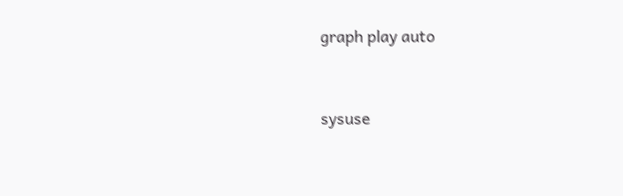graph play auto


sysuse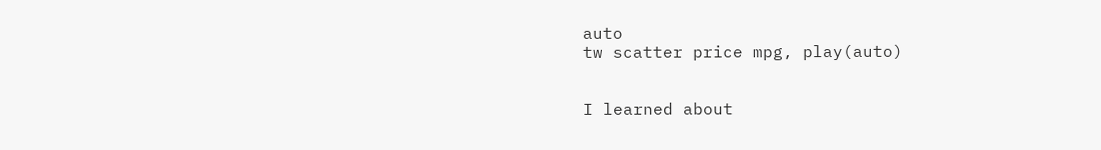auto
tw scatter price mpg, play(auto)


I learned about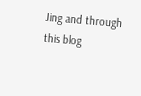Jing and through this blog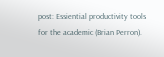post: Essiential productivity tools for the academic (Brian Perron).